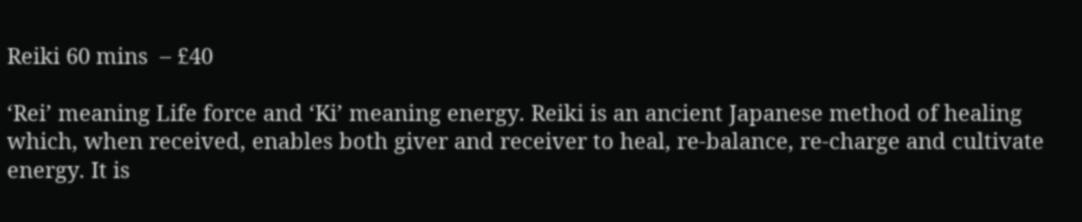Reiki 60 mins  – £40

‘Rei’ meaning Life force and ‘Ki’ meaning energy. Reiki is an ancient Japanese method of healing which, when received, enables both giver and receiver to heal, re-balance, re-charge and cultivate energy. It is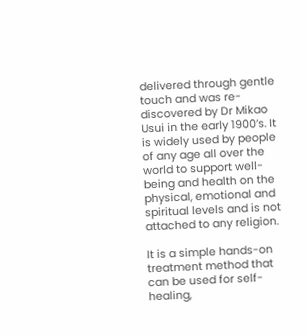delivered through gentle touch and was re-discovered by Dr Mikao Usui in the early 1900’s. It is widely used by people of any age all over the world to support well-being and health on the physical, emotional and spiritual levels and is not attached to any religion.

It is a simple hands-on treatment method that can be used for self-healing,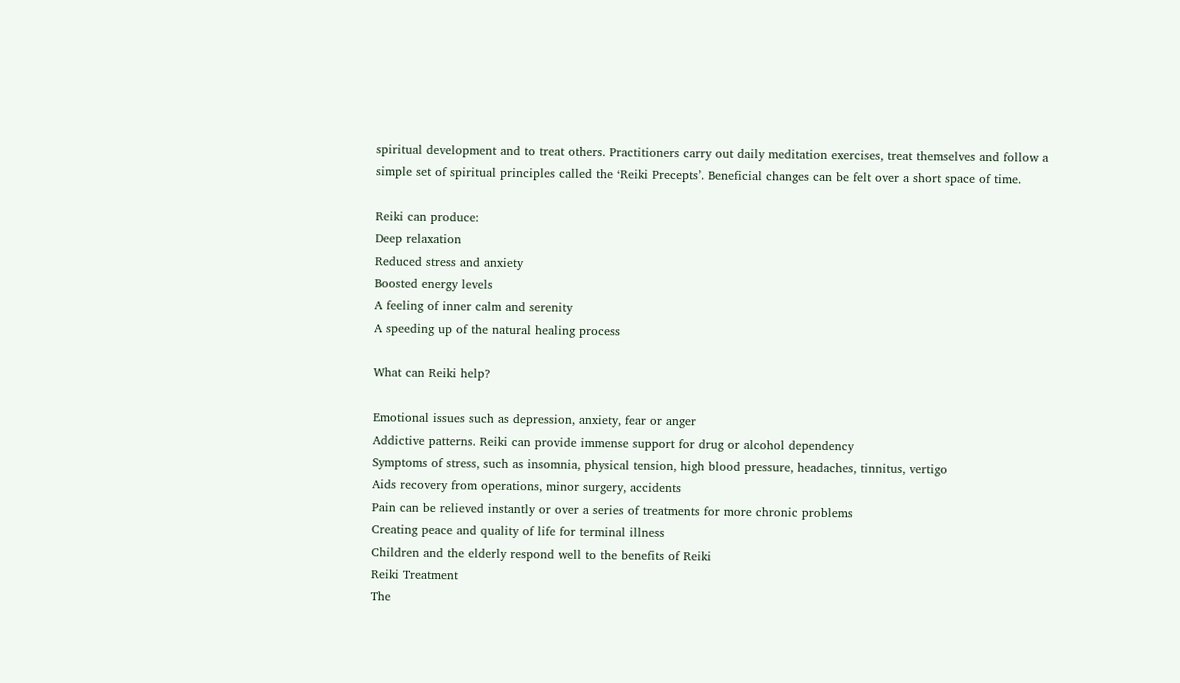spiritual development and to treat others. Practitioners carry out daily meditation exercises, treat themselves and follow a simple set of spiritual principles called the ‘Reiki Precepts’. Beneficial changes can be felt over a short space of time.

Reiki can produce:
Deep relaxation
Reduced stress and anxiety
Boosted energy levels
A feeling of inner calm and serenity
A speeding up of the natural healing process

What can Reiki help?

Emotional issues such as depression, anxiety, fear or anger
Addictive patterns. Reiki can provide immense support for drug or alcohol dependency
Symptoms of stress, such as insomnia, physical tension, high blood pressure, headaches, tinnitus, vertigo
Aids recovery from operations, minor surgery, accidents
Pain can be relieved instantly or over a series of treatments for more chronic problems
Creating peace and quality of life for terminal illness
Children and the elderly respond well to the benefits of Reiki
Reiki Treatment
The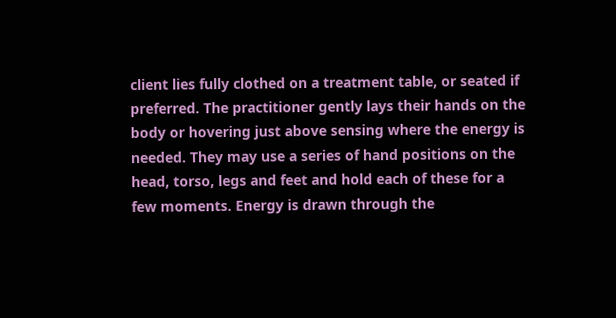client lies fully clothed on a treatment table, or seated if preferred. The practitioner gently lays their hands on the body or hovering just above sensing where the energy is needed. They may use a series of hand positions on the head, torso, legs and feet and hold each of these for a few moments. Energy is drawn through the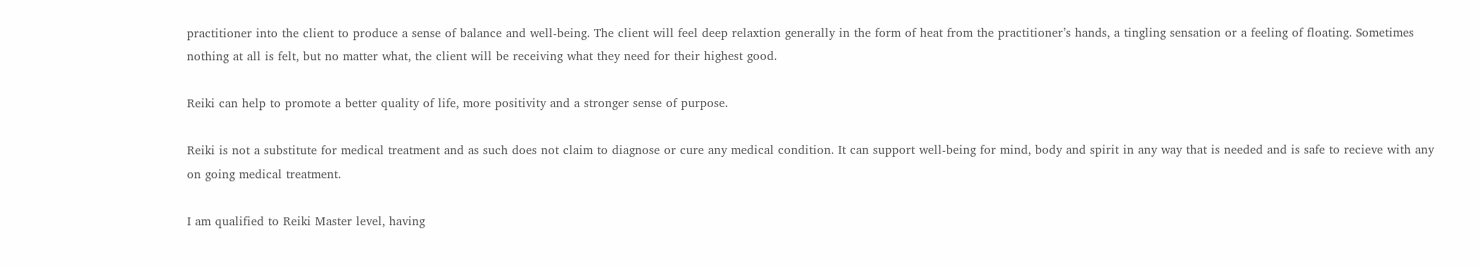practitioner into the client to produce a sense of balance and well-being. The client will feel deep relaxtion generally in the form of heat from the practitioner’s hands, a tingling sensation or a feeling of floating. Sometimes nothing at all is felt, but no matter what, the client will be receiving what they need for their highest good.

Reiki can help to promote a better quality of life, more positivity and a stronger sense of purpose.

Reiki is not a substitute for medical treatment and as such does not claim to diagnose or cure any medical condition. It can support well-being for mind, body and spirit in any way that is needed and is safe to recieve with any on going medical treatment.

I am qualified to Reiki Master level, having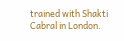trained with Shakti Cabral in London.